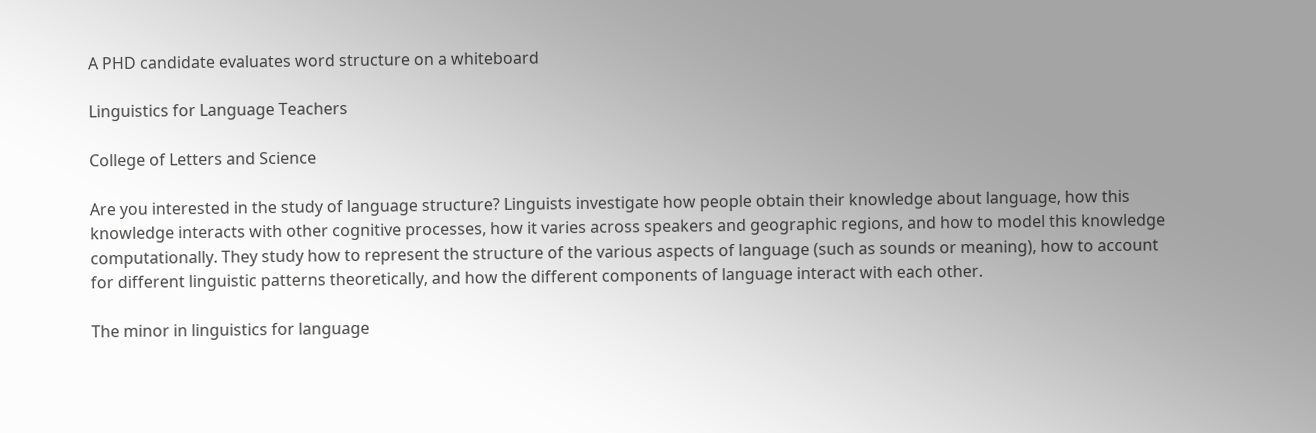A PHD candidate evaluates word structure on a whiteboard

Linguistics for Language Teachers

College of Letters and Science

Are you interested in the study of language structure? Linguists investigate how people obtain their knowledge about language, how this knowledge interacts with other cognitive processes, how it varies across speakers and geographic regions, and how to model this knowledge computationally. They study how to represent the structure of the various aspects of language (such as sounds or meaning), how to account for different linguistic patterns theoretically, and how the different components of language interact with each other.

The minor in linguistics for language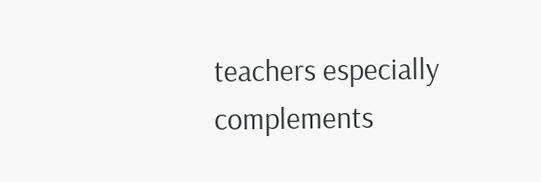teachers especially complements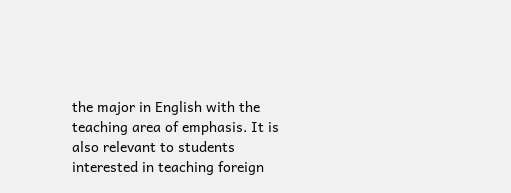the major in English with the teaching area of emphasis. It is also relevant to students interested in teaching foreign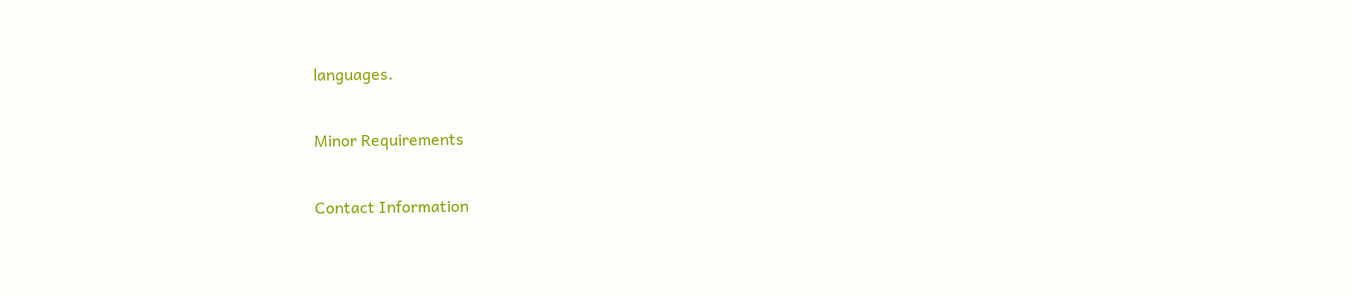languages.

Minor Requirements

Contact Information